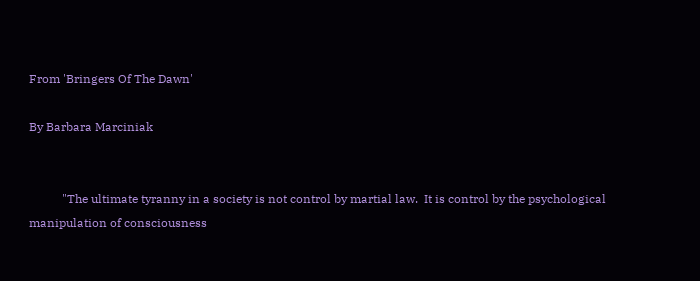From 'Bringers Of The Dawn'

By Barbara Marciniak


           "The ultimate tyranny in a society is not control by martial law.  It is control by the psychological manipulation of consciousness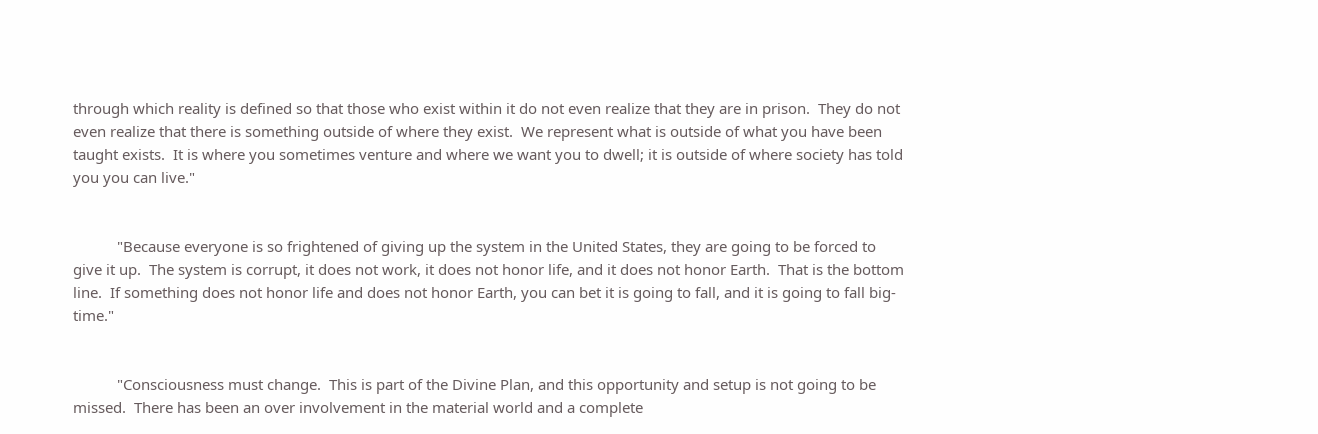through which reality is defined so that those who exist within it do not even realize that they are in prison.  They do not even realize that there is something outside of where they exist.  We represent what is outside of what you have been taught exists.  It is where you sometimes venture and where we want you to dwell; it is outside of where society has told you you can live."


           "Because everyone is so frightened of giving up the system in the United States, they are going to be forced to give it up.  The system is corrupt, it does not work, it does not honor life, and it does not honor Earth.  That is the bottom line.  If something does not honor life and does not honor Earth, you can bet it is going to fall, and it is going to fall big-time."


           "Consciousness must change.  This is part of the Divine Plan, and this opportunity and setup is not going to be missed.  There has been an over involvement in the material world and a complete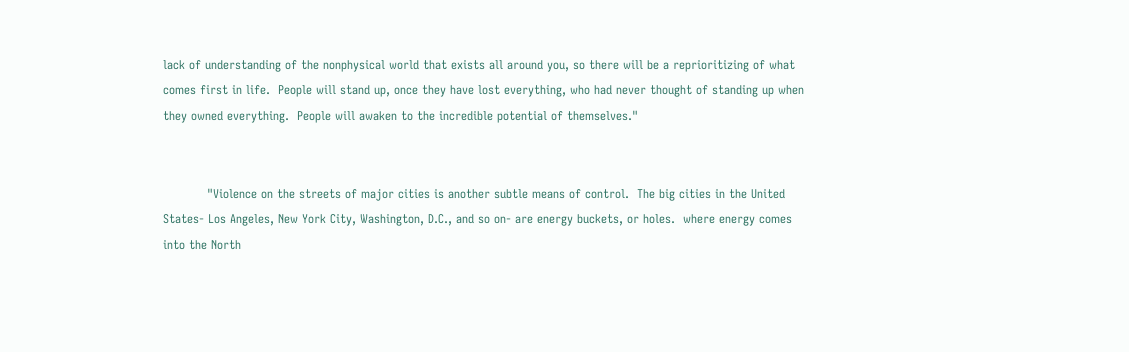lack of understanding of the nonphysical world that exists all around you, so there will be a reprioritizing of what comes first in life.  People will stand up, once they have lost everything, who had never thought of standing up when they owned everything.  People will awaken to the incredible potential of themselves."


           "Violence on the streets of major cities is another subtle means of control.  The big cities in the United States- Los Angeles, New York City, Washington, D.C., and so on- are energy buckets, or holes.  where energy comes into the North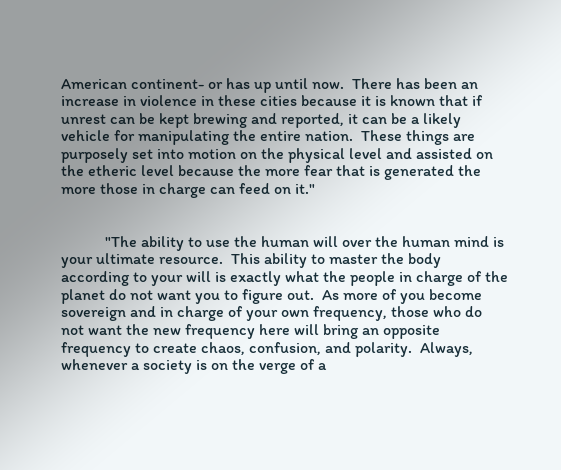American continent- or has up until now.  There has been an increase in violence in these cities because it is known that if unrest can be kept brewing and reported, it can be a likely vehicle for manipulating the entire nation.  These things are purposely set into motion on the physical level and assisted on the etheric level because the more fear that is generated the more those in charge can feed on it."


           "The ability to use the human will over the human mind is your ultimate resource.  This ability to master the body according to your will is exactly what the people in charge of the planet do not want you to figure out.  As more of you become sovereign and in charge of your own frequency, those who do not want the new frequency here will bring an opposite frequency to create chaos, confusion, and polarity.  Always, whenever a society is on the verge of a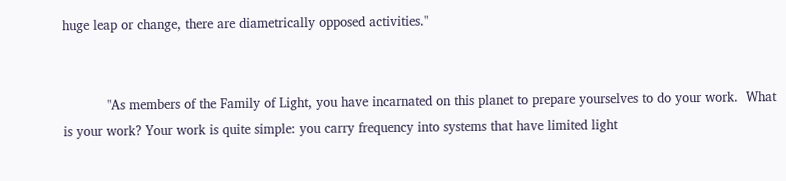huge leap or change, there are diametrically opposed activities."


           "As members of the Family of Light, you have incarnated on this planet to prepare yourselves to do your work.  What is your work? Your work is quite simple: you carry frequency into systems that have limited light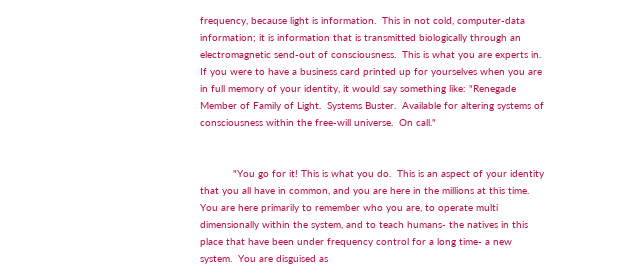frequency, because light is information.  This in not cold, computer-data information; it is information that is transmitted biologically through an electromagnetic send-out of consciousness.  This is what you are experts in.  If you were to have a business card printed up for yourselves when you are in full memory of your identity, it would say something like: "Renegade Member of Family of Light.  Systems Buster.  Available for altering systems of consciousness within the free-will universe.  On call."


           "You go for it! This is what you do.  This is an aspect of your identity that you all have in common, and you are here in the millions at this time.  You are here primarily to remember who you are, to operate multi dimensionally within the system, and to teach humans- the natives in this place that have been under frequency control for a long time- a new system.  You are disguised as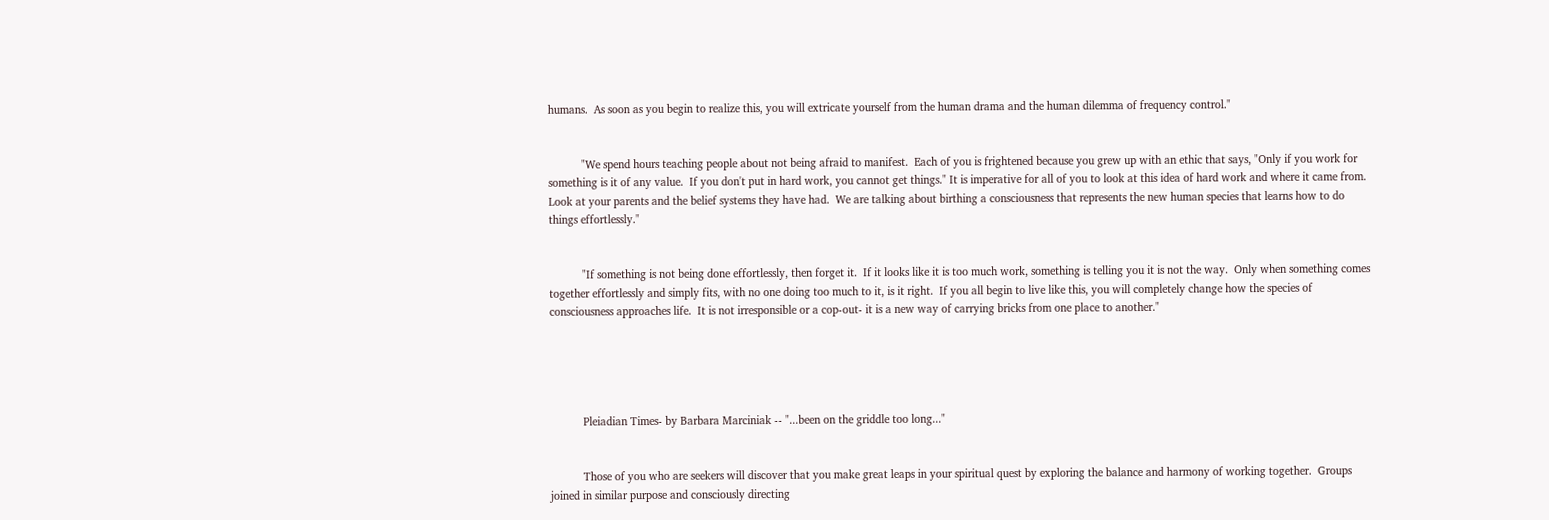humans.  As soon as you begin to realize this, you will extricate yourself from the human drama and the human dilemma of frequency control."


           "We spend hours teaching people about not being afraid to manifest.  Each of you is frightened because you grew up with an ethic that says, "Only if you work for something is it of any value.  If you don't put in hard work, you cannot get things." It is imperative for all of you to look at this idea of hard work and where it came from.  Look at your parents and the belief systems they have had.  We are talking about birthing a consciousness that represents the new human species that learns how to do things effortlessly."


           "If something is not being done effortlessly, then forget it.  If it looks like it is too much work, something is telling you it is not the way.  Only when something comes together effortlessly and simply fits, with no one doing too much to it, is it right.  If you all begin to live like this, you will completely change how the species of consciousness approaches life.  It is not irresponsible or a cop-out- it is a new way of carrying bricks from one place to another."





           Pleiadian Times- by Barbara Marciniak -- "...been on the griddle too long..."


           Those of you who are seekers will discover that you make great leaps in your spiritual quest by exploring the balance and harmony of working together.  Groups joined in similar purpose and consciously directing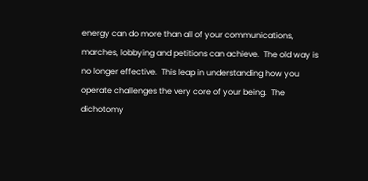energy can do more than all of your communications, marches, lobbying and petitions can achieve.  The old way is no longer effective.  This leap in understanding how you operate challenges the very core of your being.  The dichotomy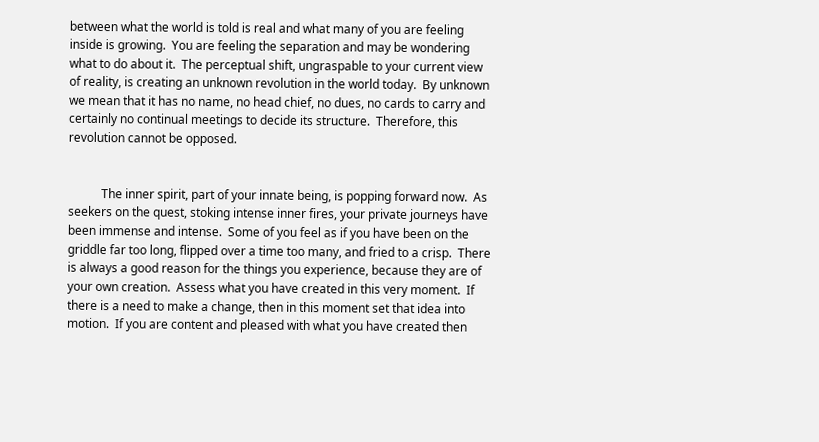between what the world is told is real and what many of you are feeling inside is growing.  You are feeling the separation and may be wondering what to do about it.  The perceptual shift, ungraspable to your current view of reality, is creating an unknown revolution in the world today.  By unknown we mean that it has no name, no head chief, no dues, no cards to carry and certainly no continual meetings to decide its structure.  Therefore, this revolution cannot be opposed.


           The inner spirit, part of your innate being, is popping forward now.  As seekers on the quest, stoking intense inner fires, your private journeys have been immense and intense.  Some of you feel as if you have been on the griddle far too long, flipped over a time too many, and fried to a crisp.  There is always a good reason for the things you experience, because they are of your own creation.  Assess what you have created in this very moment.  If there is a need to make a change, then in this moment set that idea into motion.  If you are content and pleased with what you have created then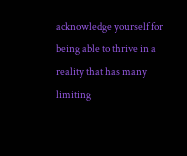acknowledge yourself for being able to thrive in a reality that has many limiting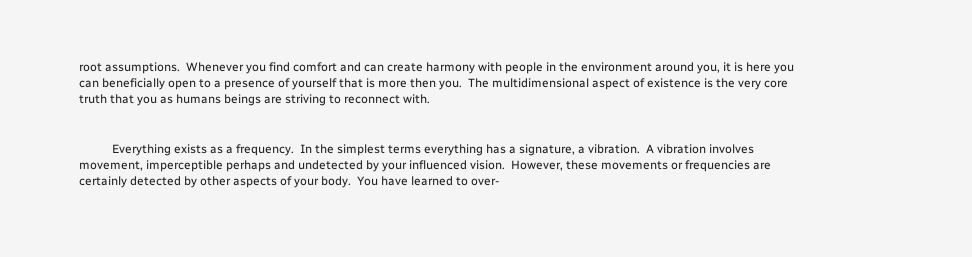root assumptions.  Whenever you find comfort and can create harmony with people in the environment around you, it is here you can beneficially open to a presence of yourself that is more then you.  The multidimensional aspect of existence is the very core truth that you as humans beings are striving to reconnect with.


           Everything exists as a frequency.  In the simplest terms everything has a signature, a vibration.  A vibration involves movement, imperceptible perhaps and undetected by your influenced vision.  However, these movements or frequencies are certainly detected by other aspects of your body.  You have learned to over-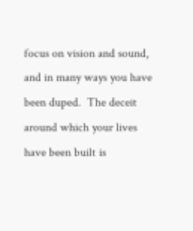focus on vision and sound, and in many ways you have been duped.  The deceit around which your lives have been built is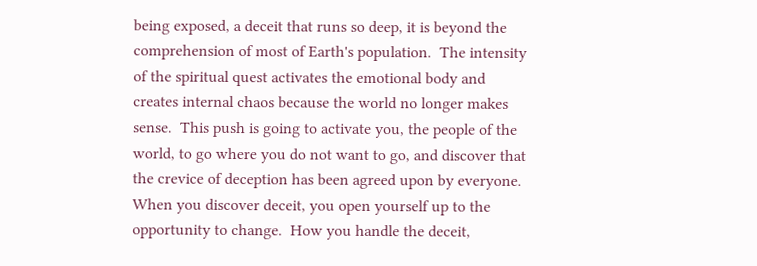being exposed, a deceit that runs so deep, it is beyond the comprehension of most of Earth's population.  The intensity of the spiritual quest activates the emotional body and creates internal chaos because the world no longer makes sense.  This push is going to activate you, the people of the world, to go where you do not want to go, and discover that the crevice of deception has been agreed upon by everyone.  When you discover deceit, you open yourself up to the opportunity to change.  How you handle the deceit,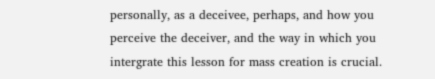personally, as a deceivee, perhaps, and how you perceive the deceiver, and the way in which you intergrate this lesson for mass creation is crucial.